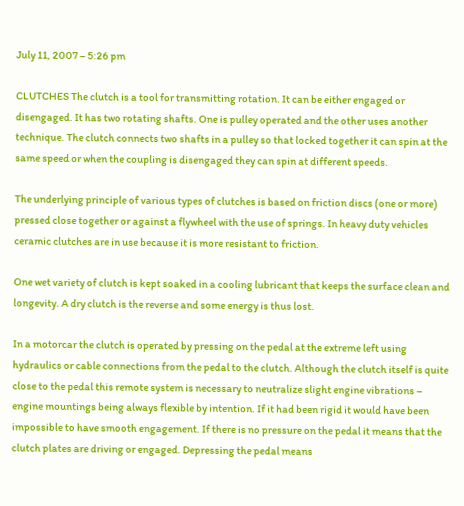July 11, 2007 – 5:26 pm

CLUTCHES The clutch is a tool for transmitting rotation. It can be either engaged or disengaged. It has two rotating shafts. One is pulley operated and the other uses another technique. The clutch connects two shafts in a pulley so that locked together it can spin at the same speed or when the coupling is disengaged they can spin at different speeds.

The underlying principle of various types of clutches is based on friction discs (one or more) pressed close together or against a flywheel with the use of springs. In heavy duty vehicles ceramic clutches are in use because it is more resistant to friction.

One wet variety of clutch is kept soaked in a cooling lubricant that keeps the surface clean and longevity. A dry clutch is the reverse and some energy is thus lost.

In a motorcar the clutch is operated by pressing on the pedal at the extreme left using hydraulics or cable connections from the pedal to the clutch. Although the clutch itself is quite close to the pedal this remote system is necessary to neutralize slight engine vibrations – engine mountings being always flexible by intention. If it had been rigid it would have been impossible to have smooth engagement. If there is no pressure on the pedal it means that the clutch plates are driving or engaged. Depressing the pedal means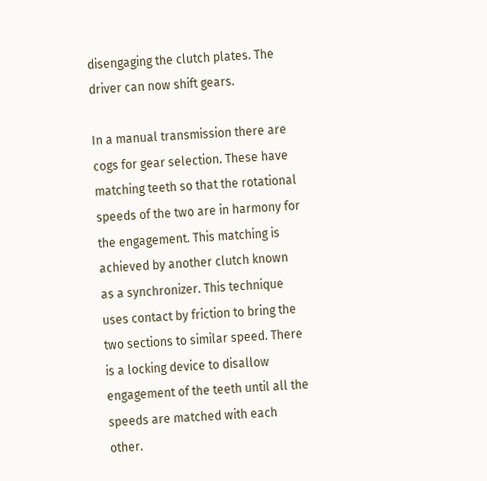disengaging the clutch plates. The driver can now shift gears.

In a manual transmission there are cogs for gear selection. These have matching teeth so that the rotational speeds of the two are in harmony for the engagement. This matching is achieved by another clutch known as a synchronizer. This technique uses contact by friction to bring the two sections to similar speed. There is a locking device to disallow engagement of the teeth until all the speeds are matched with each other.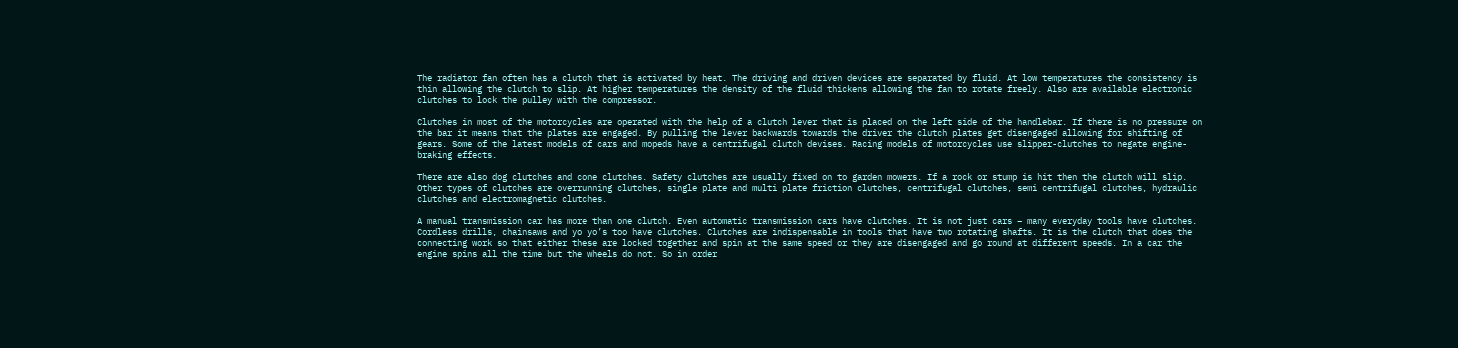The radiator fan often has a clutch that is activated by heat. The driving and driven devices are separated by fluid. At low temperatures the consistency is thin allowing the clutch to slip. At higher temperatures the density of the fluid thickens allowing the fan to rotate freely. Also are available electronic clutches to lock the pulley with the compressor.

Clutches in most of the motorcycles are operated with the help of a clutch lever that is placed on the left side of the handlebar. If there is no pressure on the bar it means that the plates are engaged. By pulling the lever backwards towards the driver the clutch plates get disengaged allowing for shifting of gears. Some of the latest models of cars and mopeds have a centrifugal clutch devises. Racing models of motorcycles use slipper-clutches to negate engine-braking effects.

There are also dog clutches and cone clutches. Safety clutches are usually fixed on to garden mowers. If a rock or stump is hit then the clutch will slip. Other types of clutches are overrunning clutches, single plate and multi plate friction clutches, centrifugal clutches, semi centrifugal clutches, hydraulic clutches and electromagnetic clutches.

A manual transmission car has more than one clutch. Even automatic transmission cars have clutches. It is not just cars – many everyday tools have clutches. Cordless drills, chainsaws and yo yo’s too have clutches. Clutches are indispensable in tools that have two rotating shafts. It is the clutch that does the connecting work so that either these are locked together and spin at the same speed or they are disengaged and go round at different speeds. In a car the engine spins all the time but the wheels do not. So in order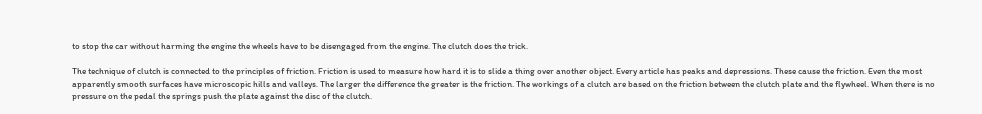to stop the car without harming the engine the wheels have to be disengaged from the engine. The clutch does the trick.

The technique of clutch is connected to the principles of friction. Friction is used to measure how hard it is to slide a thing over another object. Every article has peaks and depressions. These cause the friction. Even the most apparently smooth surfaces have microscopic hills and valleys. The larger the difference the greater is the friction. The workings of a clutch are based on the friction between the clutch plate and the flywheel. When there is no pressure on the pedal the springs push the plate against the disc of the clutch.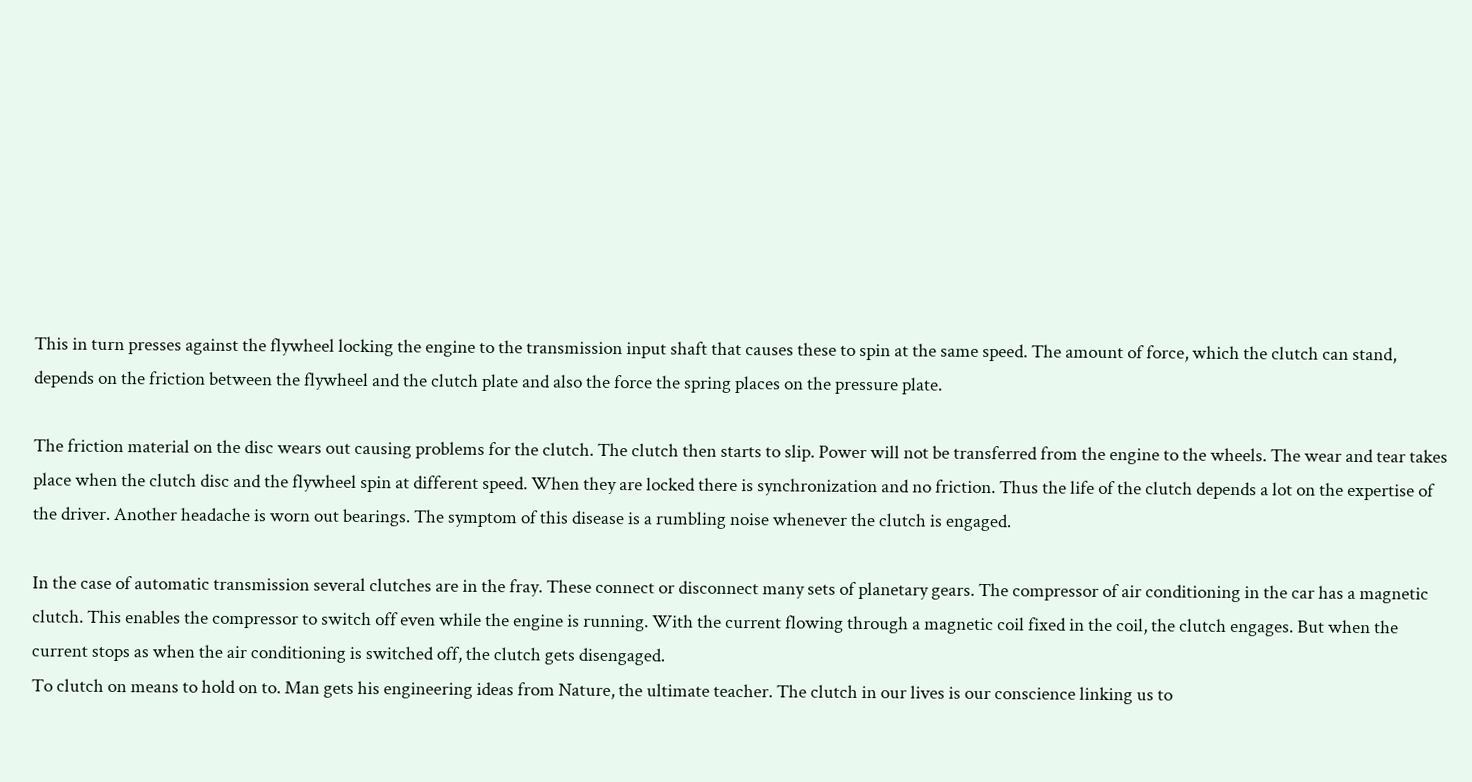This in turn presses against the flywheel locking the engine to the transmission input shaft that causes these to spin at the same speed. The amount of force, which the clutch can stand, depends on the friction between the flywheel and the clutch plate and also the force the spring places on the pressure plate.

The friction material on the disc wears out causing problems for the clutch. The clutch then starts to slip. Power will not be transferred from the engine to the wheels. The wear and tear takes place when the clutch disc and the flywheel spin at different speed. When they are locked there is synchronization and no friction. Thus the life of the clutch depends a lot on the expertise of the driver. Another headache is worn out bearings. The symptom of this disease is a rumbling noise whenever the clutch is engaged.

In the case of automatic transmission several clutches are in the fray. These connect or disconnect many sets of planetary gears. The compressor of air conditioning in the car has a magnetic clutch. This enables the compressor to switch off even while the engine is running. With the current flowing through a magnetic coil fixed in the coil, the clutch engages. But when the current stops as when the air conditioning is switched off, the clutch gets disengaged.
To clutch on means to hold on to. Man gets his engineering ideas from Nature, the ultimate teacher. The clutch in our lives is our conscience linking us to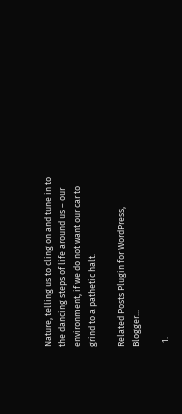Nature, telling us to cling on and tune in to the dancing steps of life around us – our environment, if we do not want our car to grind to a pathetic halt.

Related Posts Plugin for WordPress, Blogger...

  1.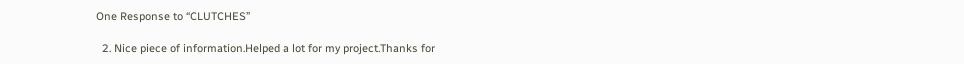One Response to “CLUTCHES”

  2. Nice piece of information.Helped a lot for my project.Thanks for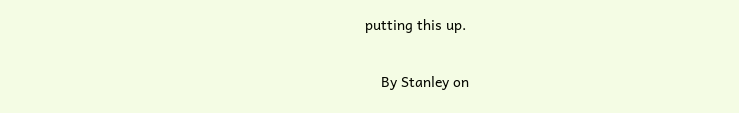putting this up.

    By Stanley on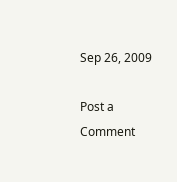Sep 26, 2009

Post a Comment